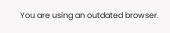You are using an outdated browser.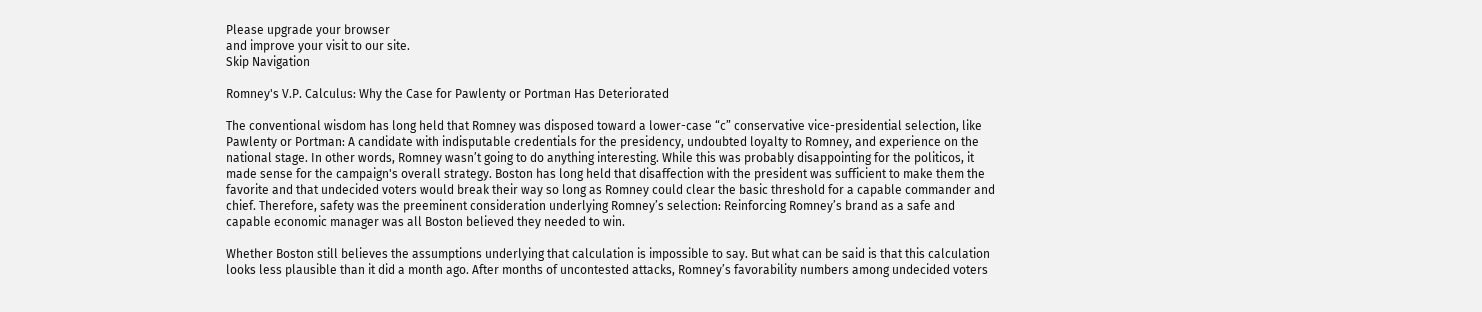Please upgrade your browser
and improve your visit to our site.
Skip Navigation

Romney's V.P. Calculus: Why the Case for Pawlenty or Portman Has Deteriorated

The conventional wisdom has long held that Romney was disposed toward a lower-case “c” conservative vice-presidential selection, like Pawlenty or Portman: A candidate with indisputable credentials for the presidency, undoubted loyalty to Romney, and experience on the national stage. In other words, Romney wasn’t going to do anything interesting. While this was probably disappointing for the politicos, it made sense for the campaign's overall strategy. Boston has long held that disaffection with the president was sufficient to make them the favorite and that undecided voters would break their way so long as Romney could clear the basic threshold for a capable commander and chief. Therefore, safety was the preeminent consideration underlying Romney’s selection: Reinforcing Romney’s brand as a safe and capable economic manager was all Boston believed they needed to win.

Whether Boston still believes the assumptions underlying that calculation is impossible to say. But what can be said is that this calculation looks less plausible than it did a month ago. After months of uncontested attacks, Romney’s favorability numbers among undecided voters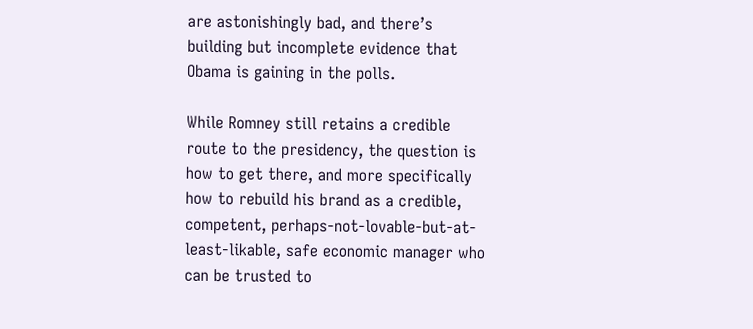are astonishingly bad, and there’s building but incomplete evidence that Obama is gaining in the polls.

While Romney still retains a credible route to the presidency, the question is how to get there, and more specifically how to rebuild his brand as a credible, competent, perhaps-not-lovable-but-at-least-likable, safe economic manager who can be trusted to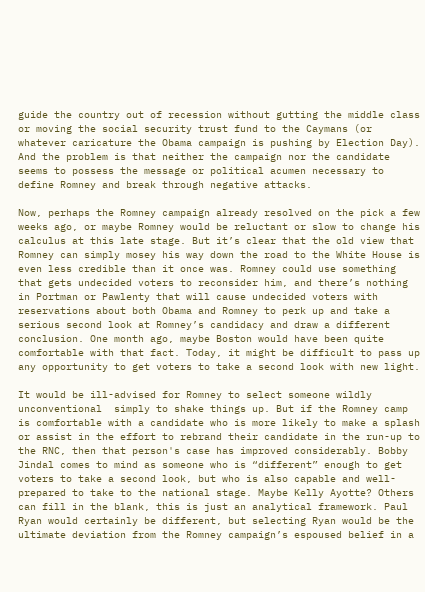guide the country out of recession without gutting the middle class or moving the social security trust fund to the Caymans (or whatever caricature the Obama campaign is pushing by Election Day). And the problem is that neither the campaign nor the candidate seems to possess the message or political acumen necessary to define Romney and break through negative attacks.

Now, perhaps the Romney campaign already resolved on the pick a few weeks ago, or maybe Romney would be reluctant or slow to change his calculus at this late stage. But it’s clear that the old view that Romney can simply mosey his way down the road to the White House is even less credible than it once was. Romney could use something that gets undecided voters to reconsider him, and there’s nothing in Portman or Pawlenty that will cause undecided voters with reservations about both Obama and Romney to perk up and take a serious second look at Romney’s candidacy and draw a different conclusion. One month ago, maybe Boston would have been quite comfortable with that fact. Today, it might be difficult to pass up any opportunity to get voters to take a second look with new light.

It would be ill-advised for Romney to select someone wildly unconventional  simply to shake things up. But if the Romney camp is comfortable with a candidate who is more likely to make a splash or assist in the effort to rebrand their candidate in the run-up to the RNC, then that person's case has improved considerably. Bobby Jindal comes to mind as someone who is “different” enough to get voters to take a second look, but who is also capable and well-prepared to take to the national stage. Maybe Kelly Ayotte? Others can fill in the blank, this is just an analytical framework. Paul Ryan would certainly be different, but selecting Ryan would be the ultimate deviation from the Romney campaign’s espoused belief in a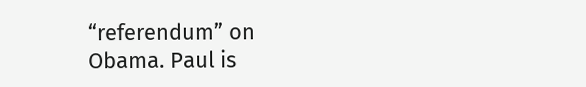“referendum” on Obama. Paul is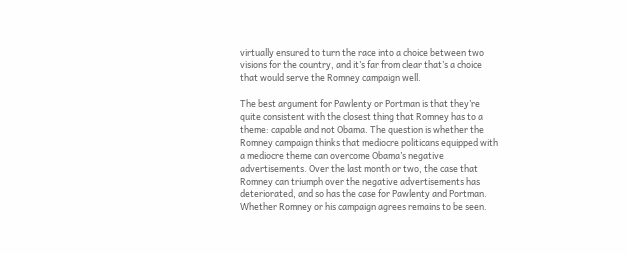virtually ensured to turn the race into a choice between two visions for the country, and it’s far from clear that’s a choice that would serve the Romney campaign well.

The best argument for Pawlenty or Portman is that they’re quite consistent with the closest thing that Romney has to a theme: capable and not Obama. The question is whether the Romney campaign thinks that mediocre politicans equipped with a mediocre theme can overcome Obama’s negative advertisements. Over the last month or two, the case that Romney can triumph over the negative advertisements has deteriorated, and so has the case for Pawlenty and Portman. Whether Romney or his campaign agrees remains to be seen.